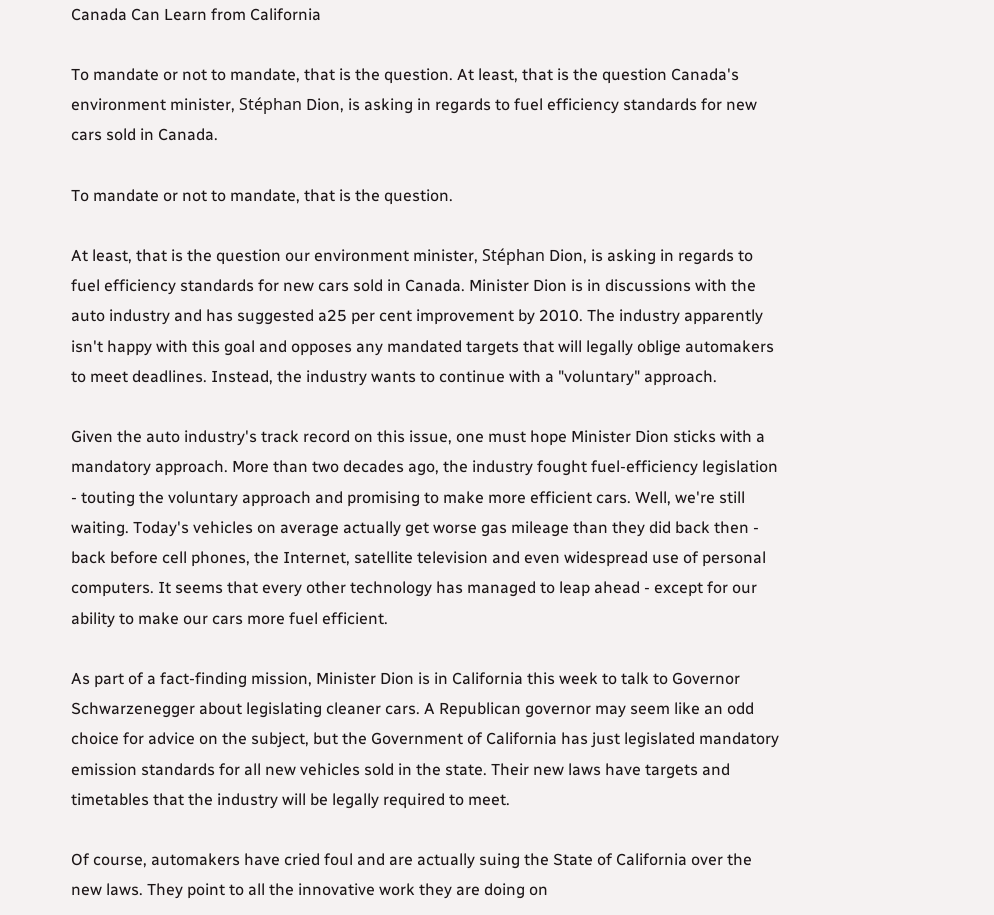Canada Can Learn from California

To mandate or not to mandate, that is the question. At least, that is the question Canada's environment minister, Stéphan Dion, is asking in regards to fuel efficiency standards for new cars sold in Canada.

To mandate or not to mandate, that is the question.

At least, that is the question our environment minister, Stéphan Dion, is asking in regards to fuel efficiency standards for new cars sold in Canada. Minister Dion is in discussions with the auto industry and has suggested a25 per cent improvement by 2010. The industry apparently isn't happy with this goal and opposes any mandated targets that will legally oblige automakers to meet deadlines. Instead, the industry wants to continue with a "voluntary" approach.

Given the auto industry's track record on this issue, one must hope Minister Dion sticks with a mandatory approach. More than two decades ago, the industry fought fuel-efficiency legislation - touting the voluntary approach and promising to make more efficient cars. Well, we're still waiting. Today's vehicles on average actually get worse gas mileage than they did back then - back before cell phones, the Internet, satellite television and even widespread use of personal computers. It seems that every other technology has managed to leap ahead - except for our ability to make our cars more fuel efficient.

As part of a fact-finding mission, Minister Dion is in California this week to talk to Governor Schwarzenegger about legislating cleaner cars. A Republican governor may seem like an odd choice for advice on the subject, but the Government of California has just legislated mandatory emission standards for all new vehicles sold in the state. Their new laws have targets and timetables that the industry will be legally required to meet.

Of course, automakers have cried foul and are actually suing the State of California over the new laws. They point to all the innovative work they are doing on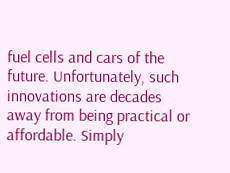fuel cells and cars of the future. Unfortunately, such innovations are decades away from being practical or affordable. Simply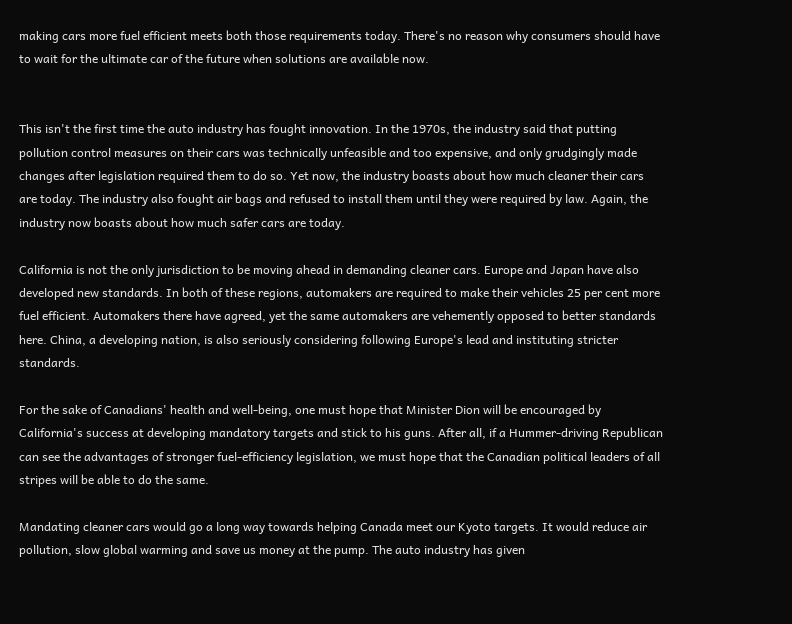making cars more fuel efficient meets both those requirements today. There's no reason why consumers should have to wait for the ultimate car of the future when solutions are available now.


This isn't the first time the auto industry has fought innovation. In the 1970s, the industry said that putting pollution control measures on their cars was technically unfeasible and too expensive, and only grudgingly made changes after legislation required them to do so. Yet now, the industry boasts about how much cleaner their cars are today. The industry also fought air bags and refused to install them until they were required by law. Again, the industry now boasts about how much safer cars are today.

California is not the only jurisdiction to be moving ahead in demanding cleaner cars. Europe and Japan have also developed new standards. In both of these regions, automakers are required to make their vehicles 25 per cent more fuel efficient. Automakers there have agreed, yet the same automakers are vehemently opposed to better standards here. China, a developing nation, is also seriously considering following Europe's lead and instituting stricter standards.

For the sake of Canadians' health and well-being, one must hope that Minister Dion will be encouraged by California's success at developing mandatory targets and stick to his guns. After all, if a Hummer-driving Republican can see the advantages of stronger fuel-efficiency legislation, we must hope that the Canadian political leaders of all stripes will be able to do the same.

Mandating cleaner cars would go a long way towards helping Canada meet our Kyoto targets. It would reduce air pollution, slow global warming and save us money at the pump. The auto industry has given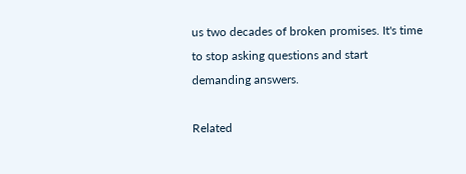us two decades of broken promises. It's time to stop asking questions and start demanding answers.

Related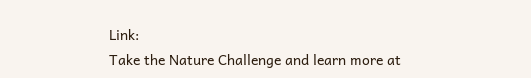Link:
Take the Nature Challenge and learn more at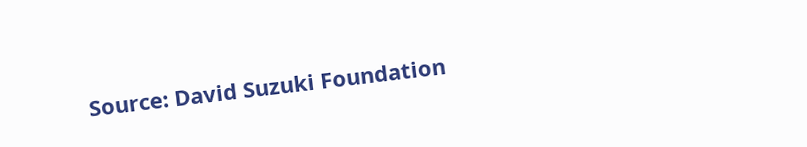Source: David Suzuki Foundation